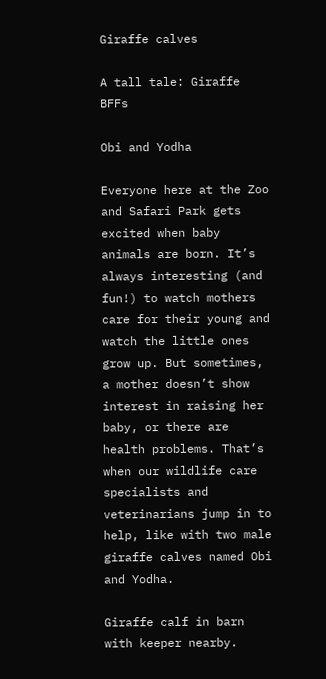Giraffe calves

A tall tale: Giraffe BFFs

Obi and Yodha

Everyone here at the Zoo and Safari Park gets excited when baby animals are born. It’s always interesting (and fun!) to watch mothers care for their young and watch the little ones grow up. But sometimes, a mother doesn’t show interest in raising her baby, or there are health problems. That’s when our wildlife care specialists and veterinarians jump in to help, like with two male giraffe calves named Obi and Yodha.

Giraffe calf in barn with keeper nearby.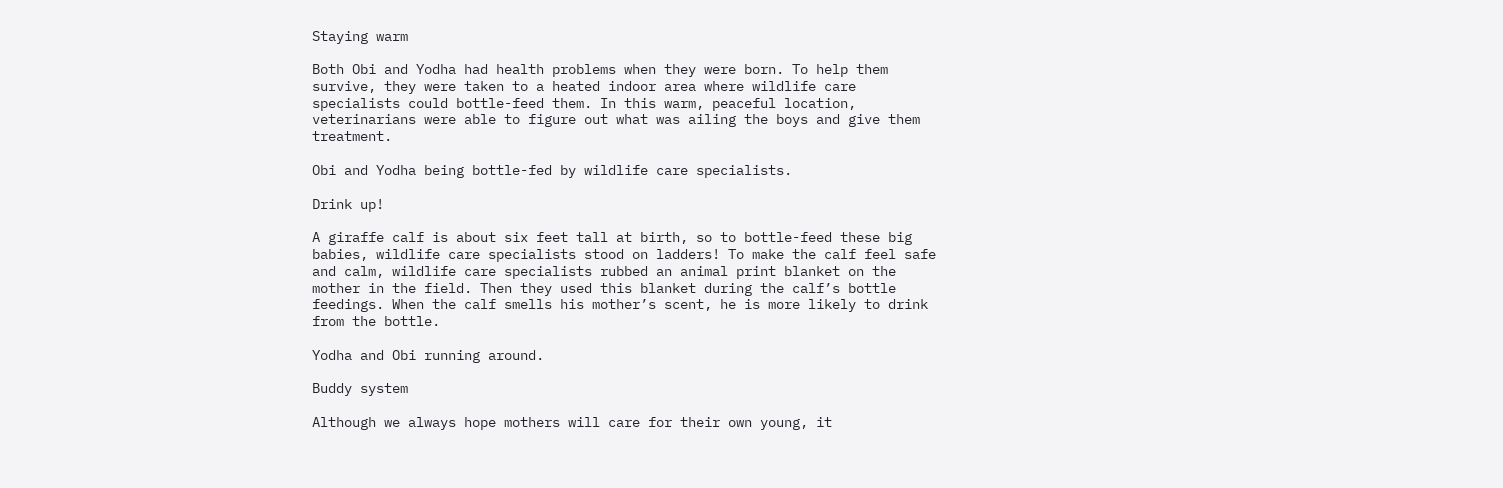Staying warm

Both Obi and Yodha had health problems when they were born. To help them survive, they were taken to a heated indoor area where wildlife care specialists could bottle-feed them. In this warm, peaceful location, veterinarians were able to figure out what was ailing the boys and give them treatment.

Obi and Yodha being bottle-fed by wildlife care specialists.

Drink up!

A giraffe calf is about six feet tall at birth, so to bottle-feed these big babies, wildlife care specialists stood on ladders! To make the calf feel safe and calm, wildlife care specialists rubbed an animal print blanket on the mother in the field. Then they used this blanket during the calf’s bottle feedings. When the calf smells his mother’s scent, he is more likely to drink from the bottle.

Yodha and Obi running around.

Buddy system

Although we always hope mothers will care for their own young, it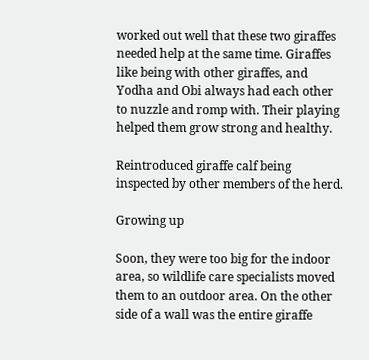worked out well that these two giraffes needed help at the same time. Giraffes like being with other giraffes, and Yodha and Obi always had each other to nuzzle and romp with. Their playing helped them grow strong and healthy.

Reintroduced giraffe calf being inspected by other members of the herd.

Growing up

Soon, they were too big for the indoor area, so wildlife care specialists moved them to an outdoor area. On the other side of a wall was the entire giraffe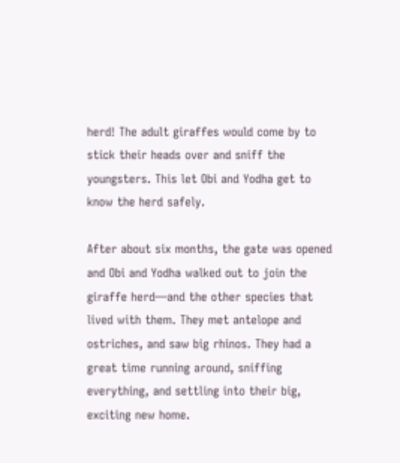herd! The adult giraffes would come by to stick their heads over and sniff the youngsters. This let Obi and Yodha get to know the herd safely.

After about six months, the gate was opened and Obi and Yodha walked out to join the giraffe herd—and the other species that lived with them. They met antelope and ostriches, and saw big rhinos. They had a great time running around, sniffing everything, and settling into their big, exciting new home.